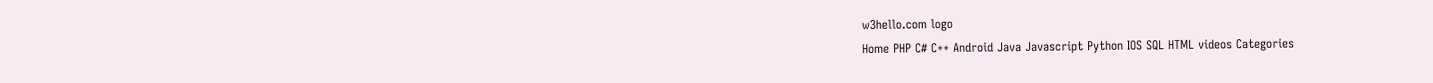w3hello.com logo
Home PHP C# C++ Android Java Javascript Python IOS SQL HTML videos Categories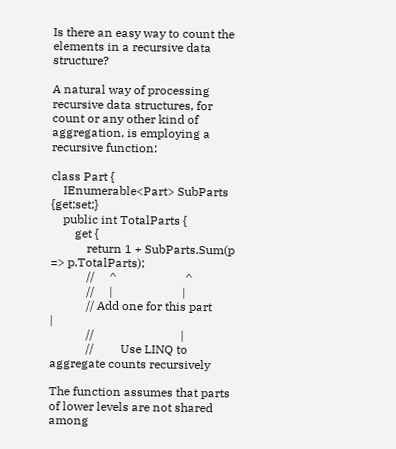Is there an easy way to count the elements in a recursive data structure?

A natural way of processing recursive data structures, for count or any other kind of aggregation, is employing a recursive function:

class Part {
    IEnumerable<Part> SubParts {get;set;}
    public int TotalParts {
        get {
            return 1 + SubParts.Sum(p => p.TotalParts);
            //     ^                       ^
            //     |                       |
            // Add one for this part       |
            //                             |
            //         Use LINQ to aggregate counts recursively

The function assumes that parts of lower levels are not shared among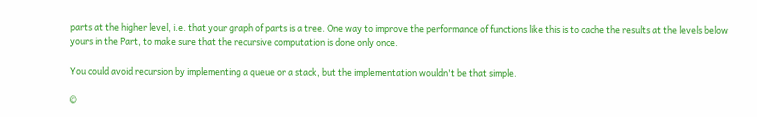parts at the higher level, i.e. that your graph of parts is a tree. One way to improve the performance of functions like this is to cache the results at the levels below yours in the Part, to make sure that the recursive computation is done only once.

You could avoid recursion by implementing a queue or a stack, but the implementation wouldn't be that simple.

©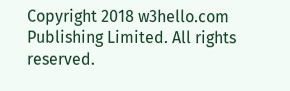Copyright 2018 w3hello.com Publishing Limited. All rights reserved.